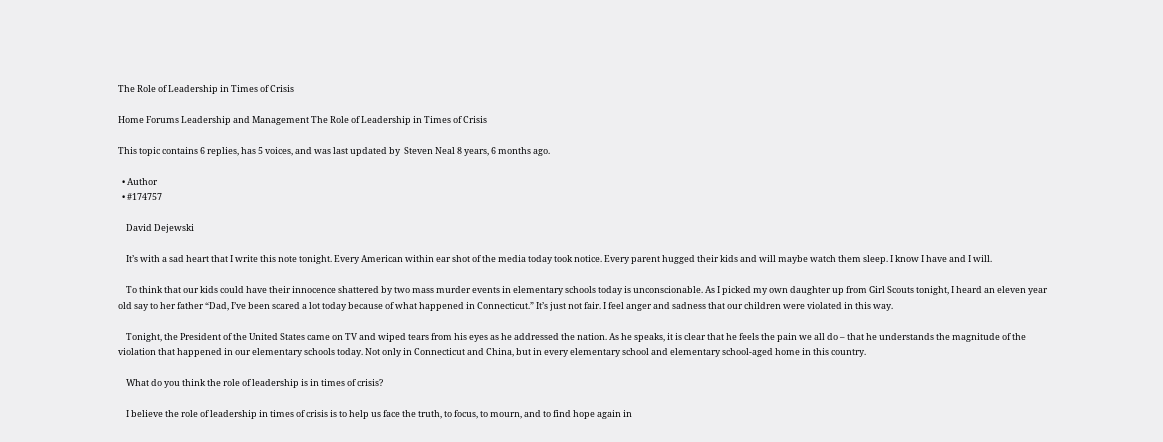The Role of Leadership in Times of Crisis

Home Forums Leadership and Management The Role of Leadership in Times of Crisis

This topic contains 6 replies, has 5 voices, and was last updated by  Steven Neal 8 years, 6 months ago.

  • Author
  • #174757

    David Dejewski

    It’s with a sad heart that I write this note tonight. Every American within ear shot of the media today took notice. Every parent hugged their kids and will maybe watch them sleep. I know I have and I will.

    To think that our kids could have their innocence shattered by two mass murder events in elementary schools today is unconscionable. As I picked my own daughter up from Girl Scouts tonight, I heard an eleven year old say to her father “Dad, I’ve been scared a lot today because of what happened in Connecticut.” It’s just not fair. I feel anger and sadness that our children were violated in this way.

    Tonight, the President of the United States came on TV and wiped tears from his eyes as he addressed the nation. As he speaks, it is clear that he feels the pain we all do – that he understands the magnitude of the violation that happened in our elementary schools today. Not only in Connecticut and China, but in every elementary school and elementary school-aged home in this country.

    What do you think the role of leadership is in times of crisis?

    I believe the role of leadership in times of crisis is to help us face the truth, to focus, to mourn, and to find hope again in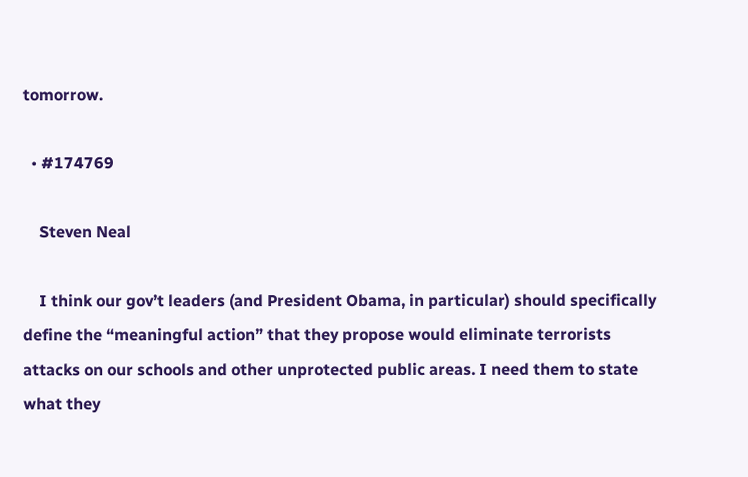tomorrow.

  • #174769

    Steven Neal

    I think our gov’t leaders (and President Obama, in particular) should specifically define the “meaningful action” that they propose would eliminate terrorists attacks on our schools and other unprotected public areas. I need them to state what they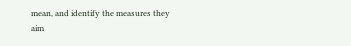mean, and identify the measures they aim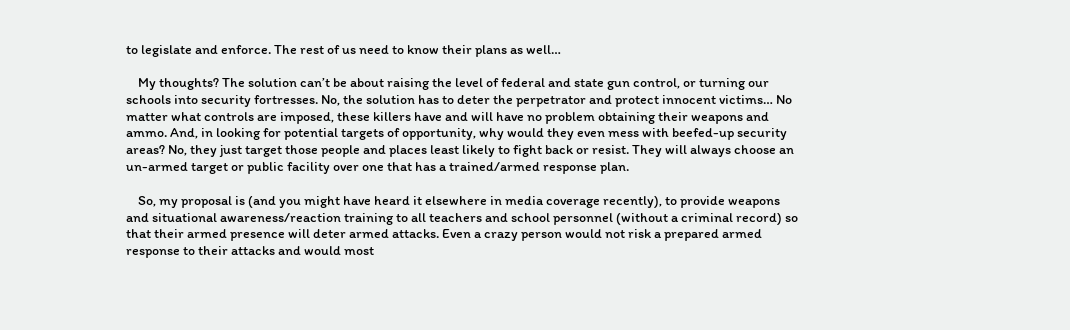to legislate and enforce. The rest of us need to know their plans as well…

    My thoughts? The solution can’t be about raising the level of federal and state gun control, or turning our schools into security fortresses. No, the solution has to deter the perpetrator and protect innocent victims… No matter what controls are imposed, these killers have and will have no problem obtaining their weapons and ammo. And, in looking for potential targets of opportunity, why would they even mess with beefed-up security areas? No, they just target those people and places least likely to fight back or resist. They will always choose an un-armed target or public facility over one that has a trained/armed response plan.

    So, my proposal is (and you might have heard it elsewhere in media coverage recently), to provide weapons and situational awareness/reaction training to all teachers and school personnel (without a criminal record) so that their armed presence will deter armed attacks. Even a crazy person would not risk a prepared armed response to their attacks and would most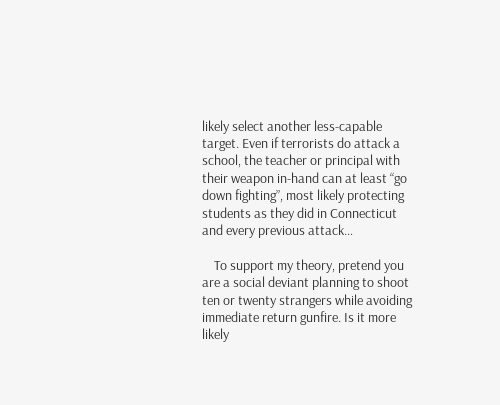likely select another less-capable target. Even if terrorists do attack a school, the teacher or principal with their weapon in-hand can at least “go down fighting”, most likely protecting students as they did in Connecticut and every previous attack…

    To support my theory, pretend you are a social deviant planning to shoot ten or twenty strangers while avoiding immediate return gunfire. Is it more likely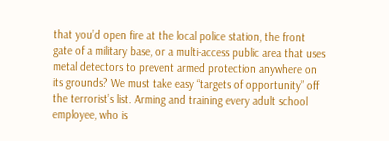that you’d open fire at the local police station, the front gate of a military base, or a multi-access public area that uses metal detectors to prevent armed protection anywhere on its grounds? We must take easy “targets of opportunity” off the terrorist’s list. Arming and training every adult school employee, who is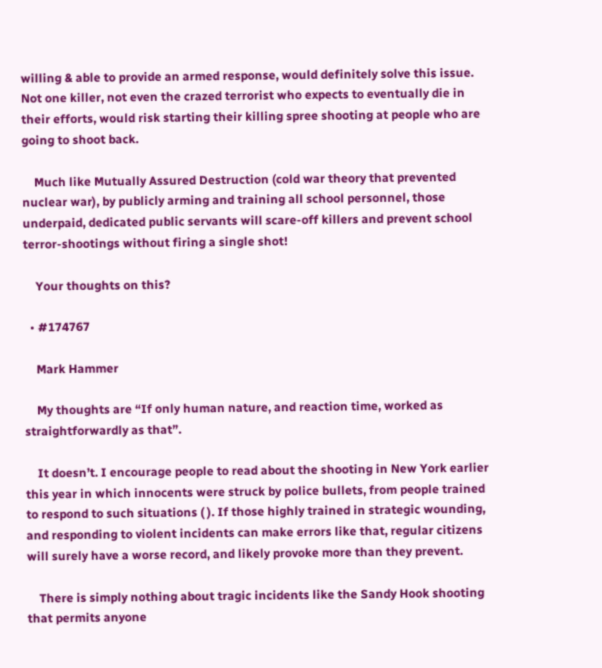willing & able to provide an armed response, would definitely solve this issue. Not one killer, not even the crazed terrorist who expects to eventually die in their efforts, would risk starting their killing spree shooting at people who are going to shoot back.

    Much like Mutually Assured Destruction (cold war theory that prevented nuclear war), by publicly arming and training all school personnel, those underpaid, dedicated public servants will scare-off killers and prevent school terror-shootings without firing a single shot!

    Your thoughts on this?

  • #174767

    Mark Hammer

    My thoughts are “If only human nature, and reaction time, worked as straightforwardly as that”.

    It doesn’t. I encourage people to read about the shooting in New York earlier this year in which innocents were struck by police bullets, from people trained to respond to such situations ( ). If those highly trained in strategic wounding, and responding to violent incidents can make errors like that, regular citizens will surely have a worse record, and likely provoke more than they prevent.

    There is simply nothing about tragic incidents like the Sandy Hook shooting that permits anyone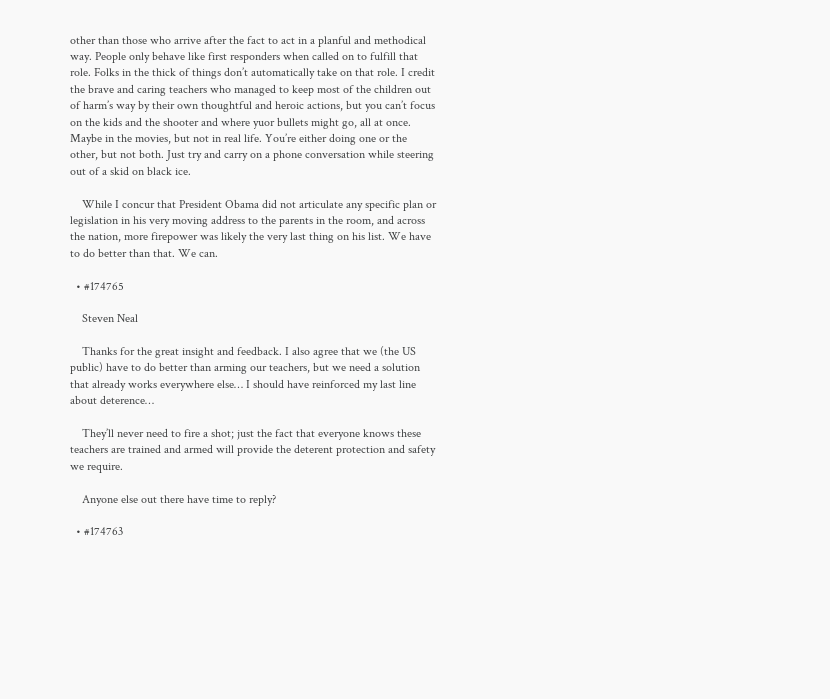other than those who arrive after the fact to act in a planful and methodical way. People only behave like first responders when called on to fulfill that role. Folks in the thick of things don’t automatically take on that role. I credit the brave and caring teachers who managed to keep most of the children out of harm’s way by their own thoughtful and heroic actions, but you can’t focus on the kids and the shooter and where yuor bullets might go, all at once. Maybe in the movies, but not in real life. You’re either doing one or the other, but not both. Just try and carry on a phone conversation while steering out of a skid on black ice.

    While I concur that President Obama did not articulate any specific plan or legislation in his very moving address to the parents in the room, and across the nation, more firepower was likely the very last thing on his list. We have to do better than that. We can.

  • #174765

    Steven Neal

    Thanks for the great insight and feedback. I also agree that we (the US public) have to do better than arming our teachers, but we need a solution that already works everywhere else… I should have reinforced my last line about deterence…

    They’ll never need to fire a shot; just the fact that everyone knows these teachers are trained and armed will provide the deterent protection and safety we require.

    Anyone else out there have time to reply?

  • #174763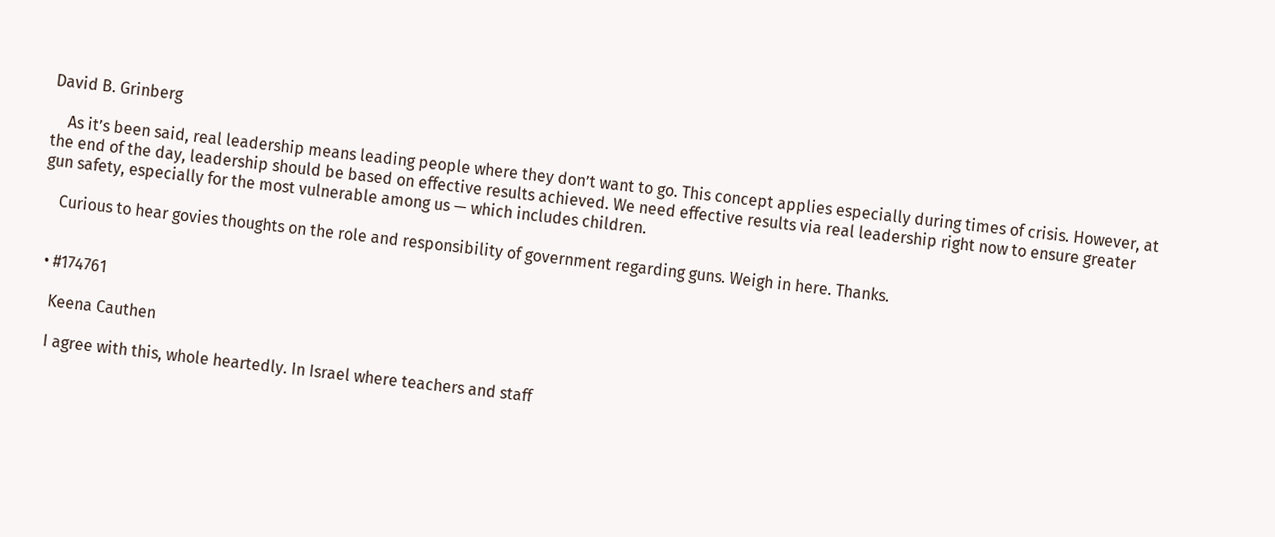David B. Grinberg

    As it’s been said, real leadership means leading people where they don’t want to go. This concept applies especially during times of crisis. However, at the end of the day, leadership should be based on effective results achieved. We need effective results via real leadership right now to ensure greater gun safety, especially for the most vulnerable among us — which includes children.

    Curious to hear govies thoughts on the role and responsibility of government regarding guns. Weigh in here. Thanks.


  • #174761

    Keena Cauthen

    I agree with this, whole heartedly. In Israel where teachers and staff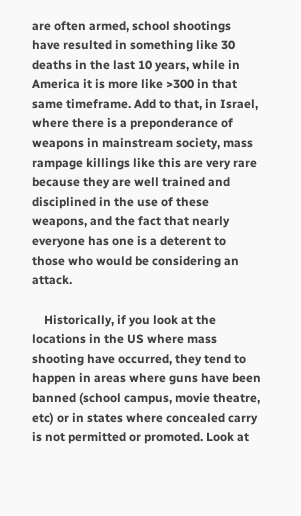are often armed, school shootings have resulted in something like 30 deaths in the last 10 years, while in America it is more like >300 in that same timeframe. Add to that, in Israel, where there is a preponderance of weapons in mainstream society, mass rampage killings like this are very rare because they are well trained and disciplined in the use of these weapons, and the fact that nearly everyone has one is a deterent to those who would be considering an attack.

    Historically, if you look at the locations in the US where mass shooting have occurred, they tend to happen in areas where guns have been banned (school campus, movie theatre, etc) or in states where concealed carry is not permitted or promoted. Look at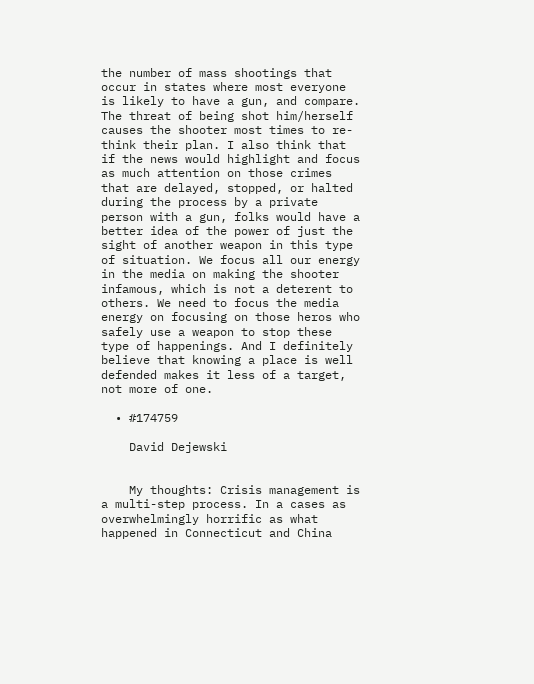the number of mass shootings that occur in states where most everyone is likely to have a gun, and compare. The threat of being shot him/herself causes the shooter most times to re-think their plan. I also think that if the news would highlight and focus as much attention on those crimes that are delayed, stopped, or halted during the process by a private person with a gun, folks would have a better idea of the power of just the sight of another weapon in this type of situation. We focus all our energy in the media on making the shooter infamous, which is not a deterent to others. We need to focus the media energy on focusing on those heros who safely use a weapon to stop these type of happenings. And I definitely believe that knowing a place is well defended makes it less of a target, not more of one.

  • #174759

    David Dejewski


    My thoughts: Crisis management is a multi-step process. In a cases as overwhelmingly horrific as what happened in Connecticut and China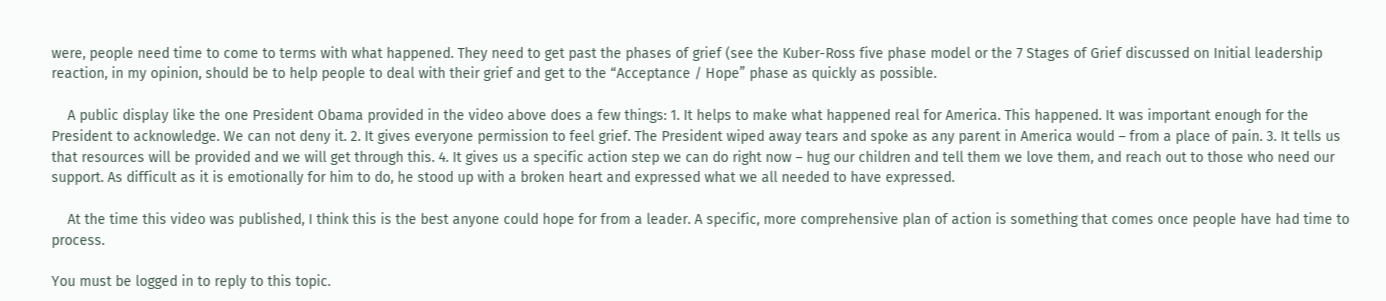were, people need time to come to terms with what happened. They need to get past the phases of grief (see the Kuber-Ross five phase model or the 7 Stages of Grief discussed on Initial leadership reaction, in my opinion, should be to help people to deal with their grief and get to the “Acceptance / Hope” phase as quickly as possible.

    A public display like the one President Obama provided in the video above does a few things: 1. It helps to make what happened real for America. This happened. It was important enough for the President to acknowledge. We can not deny it. 2. It gives everyone permission to feel grief. The President wiped away tears and spoke as any parent in America would – from a place of pain. 3. It tells us that resources will be provided and we will get through this. 4. It gives us a specific action step we can do right now – hug our children and tell them we love them, and reach out to those who need our support. As difficult as it is emotionally for him to do, he stood up with a broken heart and expressed what we all needed to have expressed.

    At the time this video was published, I think this is the best anyone could hope for from a leader. A specific, more comprehensive plan of action is something that comes once people have had time to process.

You must be logged in to reply to this topic.